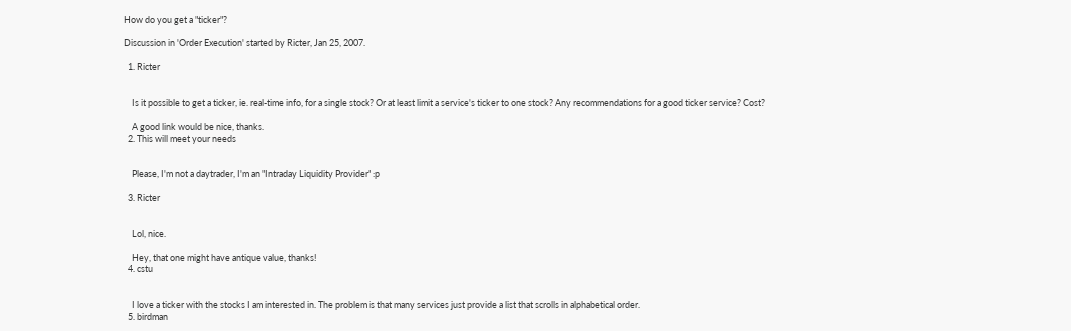How do you get a "ticker"?

Discussion in 'Order Execution' started by Ricter, Jan 25, 2007.

  1. Ricter


    Is it possible to get a ticker, ie. real-time info, for a single stock? Or at least limit a service's ticker to one stock? Any recommendations for a good ticker service? Cost?

    A good link would be nice, thanks.
  2. This will meet your needs


    Please, I'm not a daytrader, I'm an "Intraday Liquidity Provider" :p

  3. Ricter


    Lol, nice.

    Hey, that one might have antique value, thanks!
  4. cstu


    I love a ticker with the stocks I am interested in. The problem is that many services just provide a list that scrolls in alphabetical order.
  5. birdman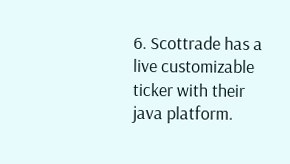6. Scottrade has a live customizable ticker with their java platform.